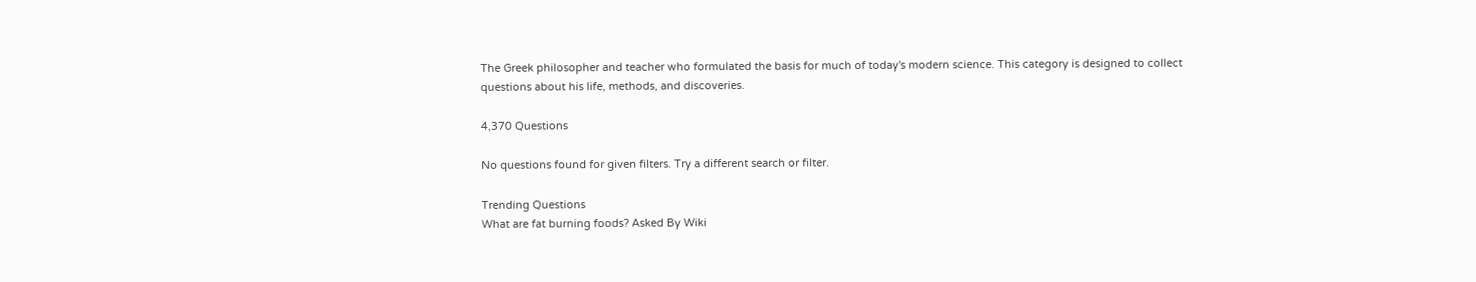The Greek philosopher and teacher who formulated the basis for much of today's modern science. This category is designed to collect questions about his life, methods, and discoveries.

4,370 Questions

No questions found for given filters. Try a different search or filter.

Trending Questions
What are fat burning foods? Asked By Wiki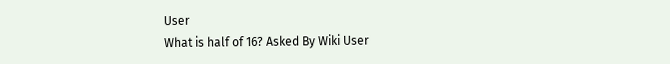User
What is half of 16? Asked By Wiki User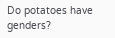Do potatoes have genders?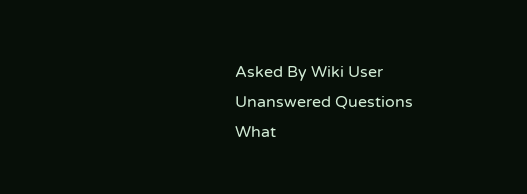Asked By Wiki User
Unanswered Questions
What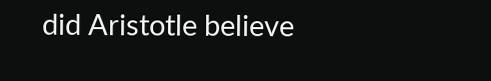did Aristotle believe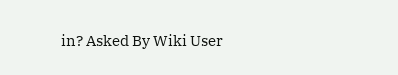in? Asked By Wiki User